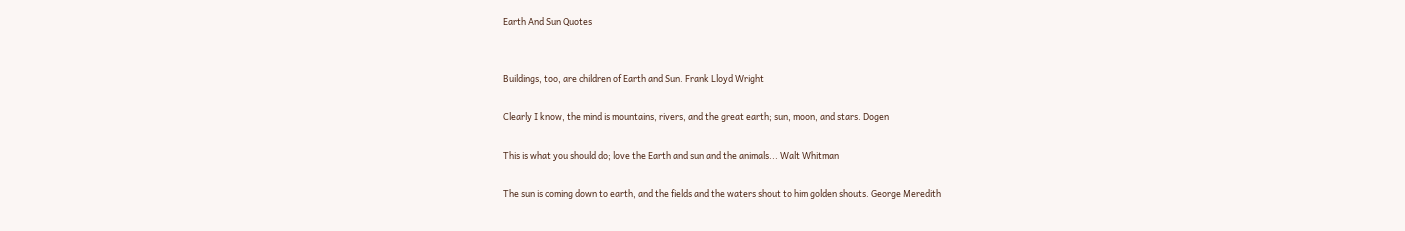Earth And Sun Quotes


Buildings, too, are children of Earth and Sun. Frank Lloyd Wright

Clearly I know, the mind is mountains, rivers, and the great earth; sun, moon, and stars. Dogen

This is what you should do; love the Earth and sun and the animals... Walt Whitman

The sun is coming down to earth, and the fields and the waters shout to him golden shouts. George Meredith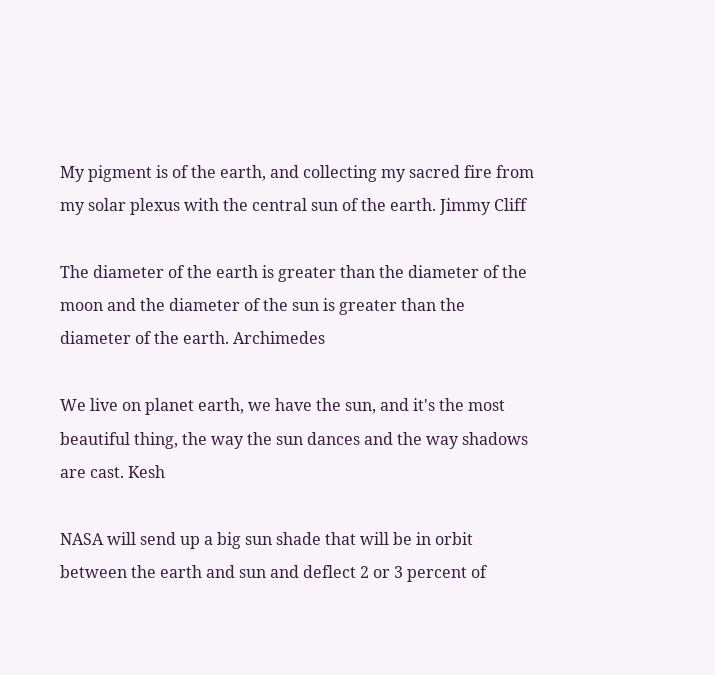My pigment is of the earth, and collecting my sacred fire from my solar plexus with the central sun of the earth. Jimmy Cliff

The diameter of the earth is greater than the diameter of the moon and the diameter of the sun is greater than the diameter of the earth. Archimedes

We live on planet earth, we have the sun, and it's the most beautiful thing, the way the sun dances and the way shadows are cast. Kesh

NASA will send up a big sun shade that will be in orbit between the earth and sun and deflect 2 or 3 percent of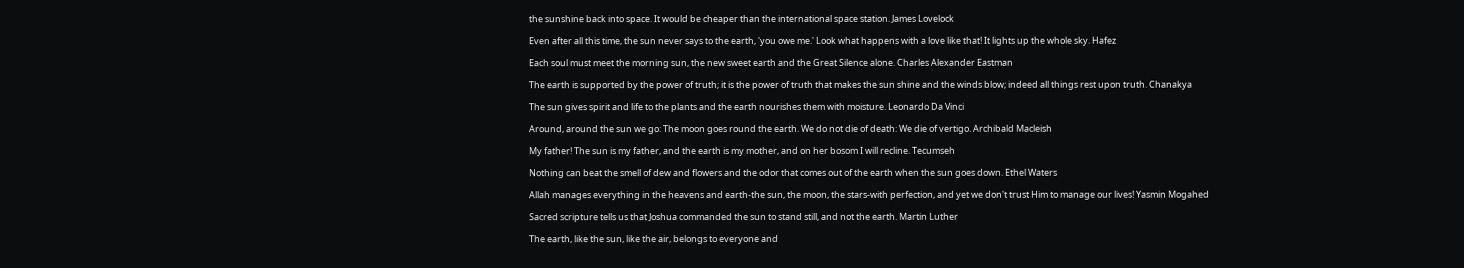the sunshine back into space. It would be cheaper than the international space station. James Lovelock

Even after all this time, the sun never says to the earth, 'you owe me.' Look what happens with a love like that! It lights up the whole sky. Hafez

Each soul must meet the morning sun, the new sweet earth and the Great Silence alone. Charles Alexander Eastman

The earth is supported by the power of truth; it is the power of truth that makes the sun shine and the winds blow; indeed all things rest upon truth. Chanakya

The sun gives spirit and life to the plants and the earth nourishes them with moisture. Leonardo Da Vinci

Around, around the sun we go: The moon goes round the earth. We do not die of death: We die of vertigo. Archibald Macleish

My father! The sun is my father, and the earth is my mother, and on her bosom I will recline. Tecumseh

Nothing can beat the smell of dew and flowers and the odor that comes out of the earth when the sun goes down. Ethel Waters

Allah manages everything in the heavens and earth-the sun, the moon, the stars-with perfection, and yet we don't trust Him to manage our lives! Yasmin Mogahed

Sacred scripture tells us that Joshua commanded the sun to stand still, and not the earth. Martin Luther

The earth, like the sun, like the air, belongs to everyone and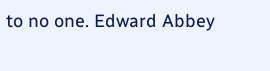to no one. Edward Abbey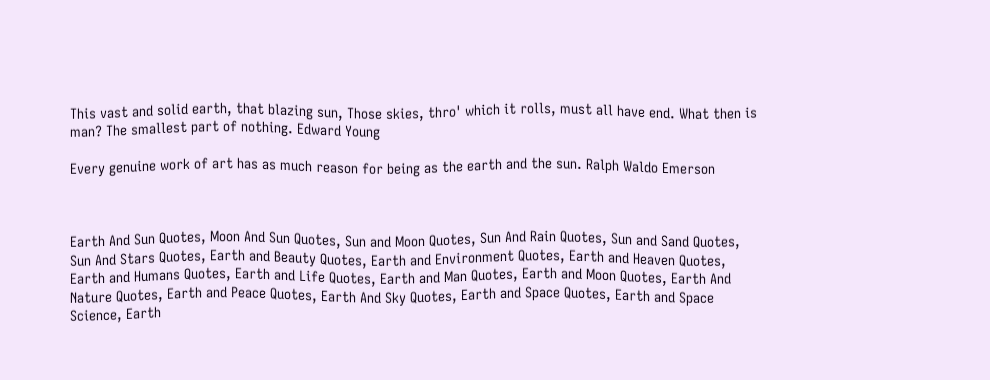This vast and solid earth, that blazing sun, Those skies, thro' which it rolls, must all have end. What then is man? The smallest part of nothing. Edward Young

Every genuine work of art has as much reason for being as the earth and the sun. Ralph Waldo Emerson



Earth And Sun Quotes, Moon And Sun Quotes, Sun and Moon Quotes, Sun And Rain Quotes, Sun and Sand Quotes, Sun And Stars Quotes, Earth and Beauty Quotes, Earth and Environment Quotes, Earth and Heaven Quotes, Earth and Humans Quotes, Earth and Life Quotes, Earth and Man Quotes, Earth and Moon Quotes, Earth And Nature Quotes, Earth and Peace Quotes, Earth And Sky Quotes, Earth and Space Quotes, Earth and Space Science, Earth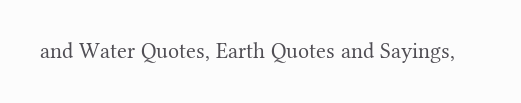and Water Quotes, Earth Quotes and Sayings,